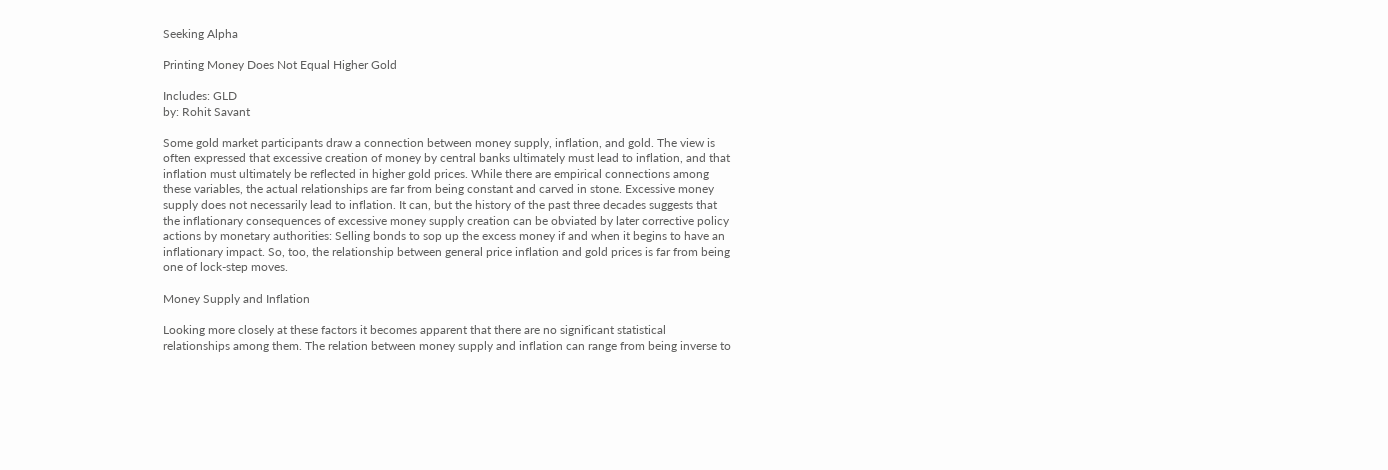Seeking Alpha

Printing Money Does Not Equal Higher Gold

Includes: GLD
by: Rohit Savant

Some gold market participants draw a connection between money supply, inflation, and gold. The view is often expressed that excessive creation of money by central banks ultimately must lead to inflation, and that inflation must ultimately be reflected in higher gold prices. While there are empirical connections among these variables, the actual relationships are far from being constant and carved in stone. Excessive money supply does not necessarily lead to inflation. It can, but the history of the past three decades suggests that the inflationary consequences of excessive money supply creation can be obviated by later corrective policy actions by monetary authorities: Selling bonds to sop up the excess money if and when it begins to have an inflationary impact. So, too, the relationship between general price inflation and gold prices is far from being one of lock-step moves.

Money Supply and Inflation

Looking more closely at these factors it becomes apparent that there are no significant statistical relationships among them. The relation between money supply and inflation can range from being inverse to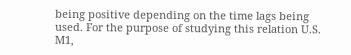being positive depending on the time lags being used. For the purpose of studying this relation U.S. M1,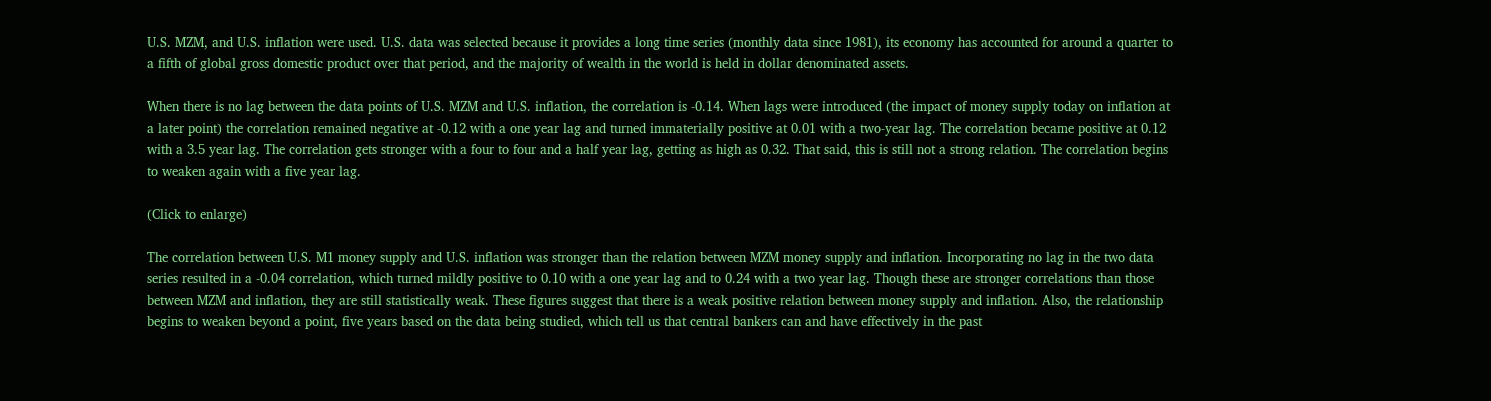U.S. MZM, and U.S. inflation were used. U.S. data was selected because it provides a long time series (monthly data since 1981), its economy has accounted for around a quarter to a fifth of global gross domestic product over that period, and the majority of wealth in the world is held in dollar denominated assets.

When there is no lag between the data points of U.S. MZM and U.S. inflation, the correlation is -0.14. When lags were introduced (the impact of money supply today on inflation at a later point) the correlation remained negative at -0.12 with a one year lag and turned immaterially positive at 0.01 with a two-year lag. The correlation became positive at 0.12 with a 3.5 year lag. The correlation gets stronger with a four to four and a half year lag, getting as high as 0.32. That said, this is still not a strong relation. The correlation begins to weaken again with a five year lag.

(Click to enlarge)

The correlation between U.S. M1 money supply and U.S. inflation was stronger than the relation between MZM money supply and inflation. Incorporating no lag in the two data series resulted in a -0.04 correlation, which turned mildly positive to 0.10 with a one year lag and to 0.24 with a two year lag. Though these are stronger correlations than those between MZM and inflation, they are still statistically weak. These figures suggest that there is a weak positive relation between money supply and inflation. Also, the relationship begins to weaken beyond a point, five years based on the data being studied, which tell us that central bankers can and have effectively in the past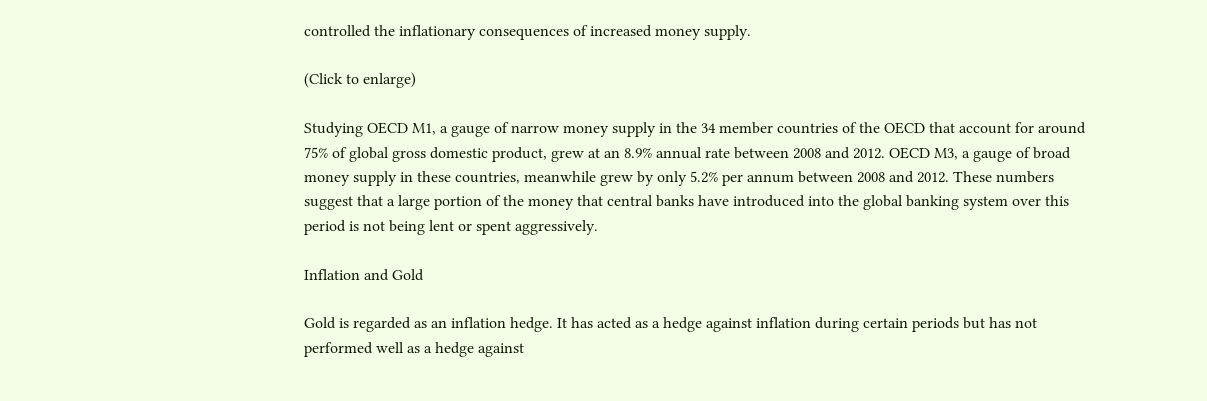controlled the inflationary consequences of increased money supply.

(Click to enlarge)

Studying OECD M1, a gauge of narrow money supply in the 34 member countries of the OECD that account for around 75% of global gross domestic product, grew at an 8.9% annual rate between 2008 and 2012. OECD M3, a gauge of broad money supply in these countries, meanwhile grew by only 5.2% per annum between 2008 and 2012. These numbers suggest that a large portion of the money that central banks have introduced into the global banking system over this period is not being lent or spent aggressively.

Inflation and Gold

Gold is regarded as an inflation hedge. It has acted as a hedge against inflation during certain periods but has not performed well as a hedge against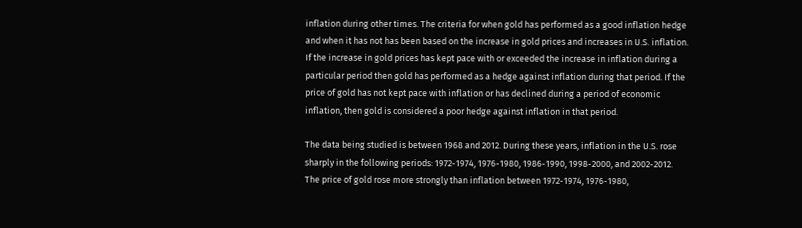inflation during other times. The criteria for when gold has performed as a good inflation hedge and when it has not has been based on the increase in gold prices and increases in U.S. inflation. If the increase in gold prices has kept pace with or exceeded the increase in inflation during a particular period then gold has performed as a hedge against inflation during that period. If the price of gold has not kept pace with inflation or has declined during a period of economic inflation, then gold is considered a poor hedge against inflation in that period.

The data being studied is between 1968 and 2012. During these years, inflation in the U.S. rose sharply in the following periods: 1972-1974, 1976-1980, 1986-1990, 1998-2000, and 2002-2012. The price of gold rose more strongly than inflation between 1972-1974, 1976-1980,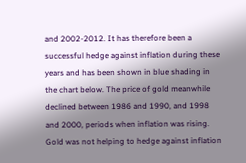and 2002-2012. It has therefore been a successful hedge against inflation during these years and has been shown in blue shading in the chart below. The price of gold meanwhile declined between 1986 and 1990, and 1998 and 2000, periods when inflation was rising. Gold was not helping to hedge against inflation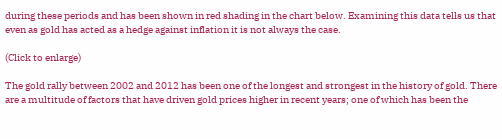during these periods and has been shown in red shading in the chart below. Examining this data tells us that even as gold has acted as a hedge against inflation it is not always the case.

(Click to enlarge)

The gold rally between 2002 and 2012 has been one of the longest and strongest in the history of gold. There are a multitude of factors that have driven gold prices higher in recent years; one of which has been the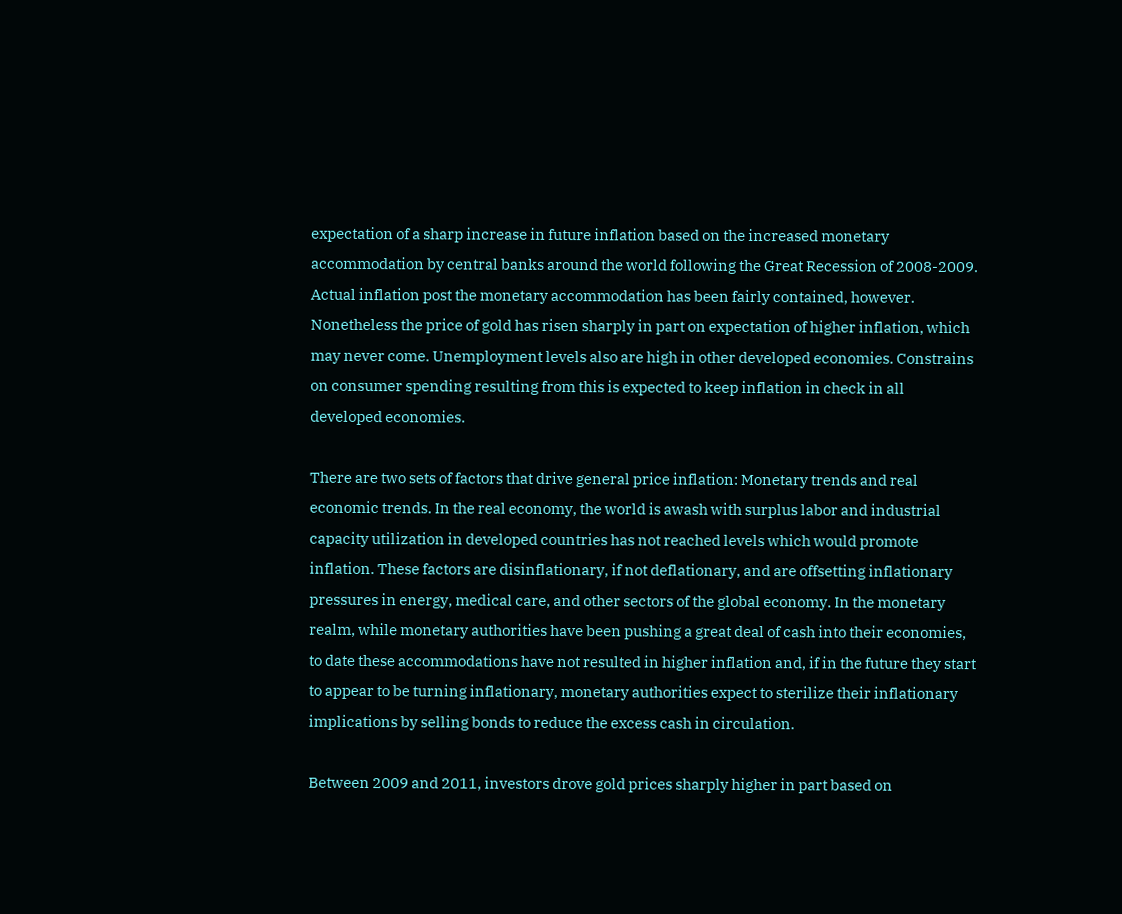expectation of a sharp increase in future inflation based on the increased monetary accommodation by central banks around the world following the Great Recession of 2008-2009. Actual inflation post the monetary accommodation has been fairly contained, however. Nonetheless the price of gold has risen sharply in part on expectation of higher inflation, which may never come. Unemployment levels also are high in other developed economies. Constrains on consumer spending resulting from this is expected to keep inflation in check in all developed economies.

There are two sets of factors that drive general price inflation: Monetary trends and real economic trends. In the real economy, the world is awash with surplus labor and industrial capacity utilization in developed countries has not reached levels which would promote inflation. These factors are disinflationary, if not deflationary, and are offsetting inflationary pressures in energy, medical care, and other sectors of the global economy. In the monetary realm, while monetary authorities have been pushing a great deal of cash into their economies, to date these accommodations have not resulted in higher inflation and, if in the future they start to appear to be turning inflationary, monetary authorities expect to sterilize their inflationary implications by selling bonds to reduce the excess cash in circulation.

Between 2009 and 2011, investors drove gold prices sharply higher in part based on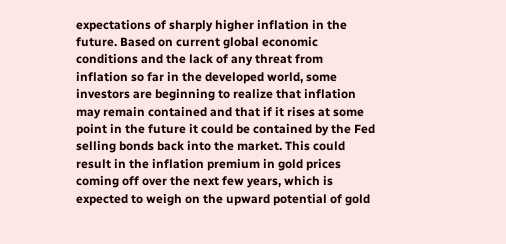expectations of sharply higher inflation in the future. Based on current global economic conditions and the lack of any threat from inflation so far in the developed world, some investors are beginning to realize that inflation may remain contained and that if it rises at some point in the future it could be contained by the Fed selling bonds back into the market. This could result in the inflation premium in gold prices coming off over the next few years, which is expected to weigh on the upward potential of gold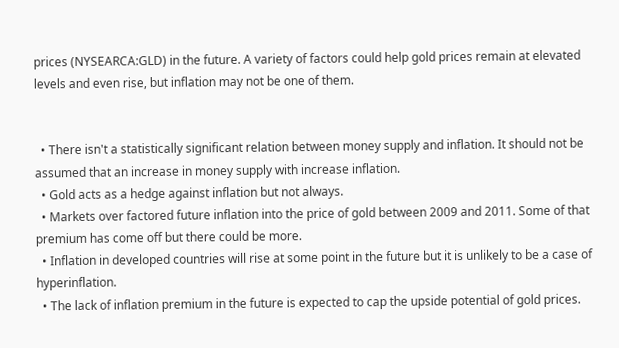prices (NYSEARCA:GLD) in the future. A variety of factors could help gold prices remain at elevated levels and even rise, but inflation may not be one of them.


  • There isn't a statistically significant relation between money supply and inflation. It should not be assumed that an increase in money supply with increase inflation.
  • Gold acts as a hedge against inflation but not always.
  • Markets over factored future inflation into the price of gold between 2009 and 2011. Some of that premium has come off but there could be more.
  • Inflation in developed countries will rise at some point in the future but it is unlikely to be a case of hyperinflation.
  • The lack of inflation premium in the future is expected to cap the upside potential of gold prices.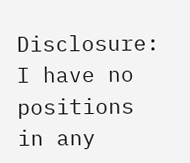Disclosure: I have no positions in any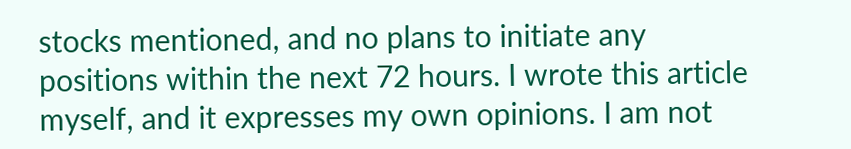stocks mentioned, and no plans to initiate any positions within the next 72 hours. I wrote this article myself, and it expresses my own opinions. I am not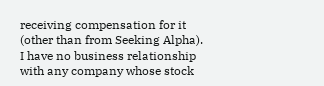receiving compensation for it (other than from Seeking Alpha). I have no business relationship with any company whose stock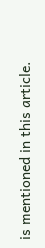is mentioned in this article.